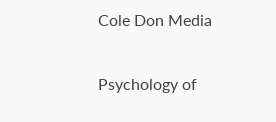Cole Don Media

Psychology of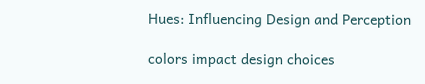Hues: Influencing Design and Perception

colors impact design choices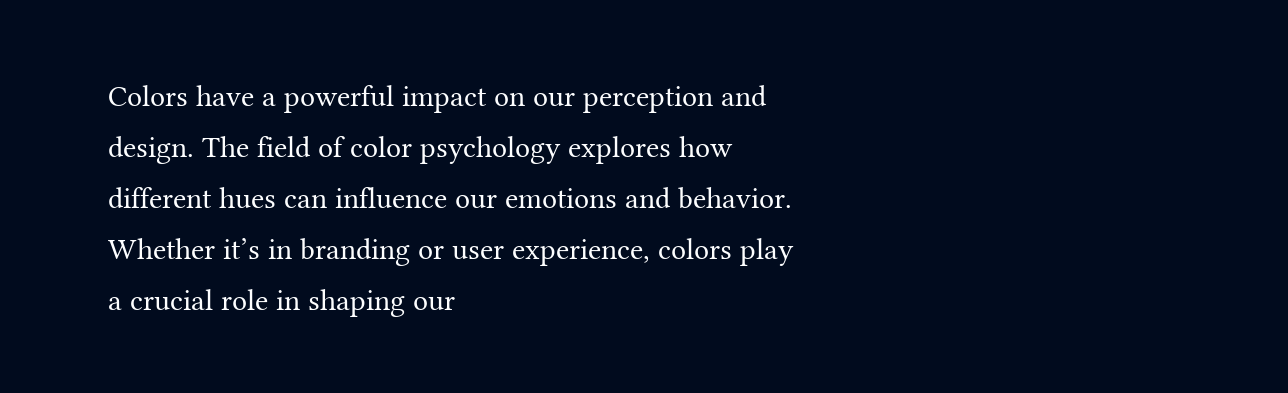Colors have a powerful impact on our perception and design. The field of color psychology explores how different hues can influence our emotions and behavior. Whether it’s in branding or user experience, colors play a crucial role in shaping our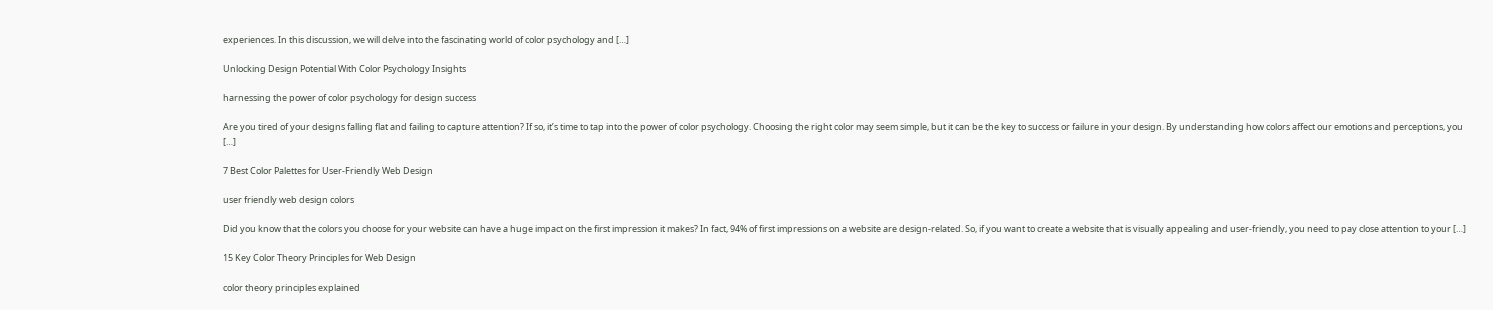experiences. In this discussion, we will delve into the fascinating world of color psychology and […]

Unlocking Design Potential With Color Psychology Insights

harnessing the power of color psychology for design success

Are you tired of your designs falling flat and failing to capture attention? If so, it’s time to tap into the power of color psychology. Choosing the right color may seem simple, but it can be the key to success or failure in your design. By understanding how colors affect our emotions and perceptions, you […]

7 Best Color Palettes for User-Friendly Web Design

user friendly web design colors

Did you know that the colors you choose for your website can have a huge impact on the first impression it makes? In fact, 94% of first impressions on a website are design-related. So, if you want to create a website that is visually appealing and user-friendly, you need to pay close attention to your […]

15 Key Color Theory Principles for Web Design

color theory principles explained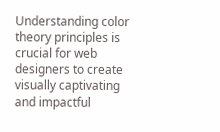Understanding color theory principles is crucial for web designers to create visually captivating and impactful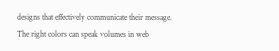designs that effectively communicate their message. The right colors can speak volumes in web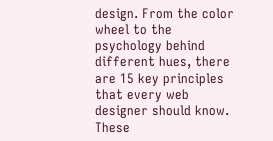design. From the color wheel to the psychology behind different hues, there are 15 key principles that every web designer should know. These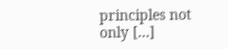principles not only […]